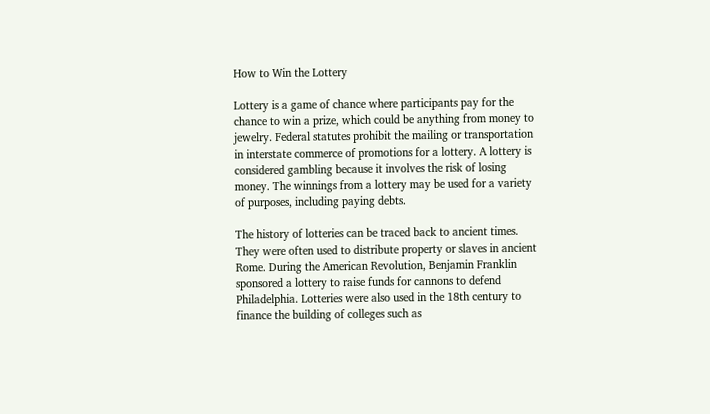How to Win the Lottery

Lottery is a game of chance where participants pay for the chance to win a prize, which could be anything from money to jewelry. Federal statutes prohibit the mailing or transportation in interstate commerce of promotions for a lottery. A lottery is considered gambling because it involves the risk of losing money. The winnings from a lottery may be used for a variety of purposes, including paying debts.

The history of lotteries can be traced back to ancient times. They were often used to distribute property or slaves in ancient Rome. During the American Revolution, Benjamin Franklin sponsored a lottery to raise funds for cannons to defend Philadelphia. Lotteries were also used in the 18th century to finance the building of colleges such as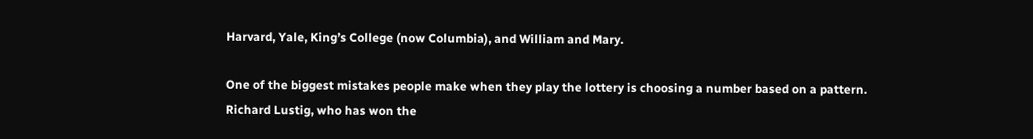Harvard, Yale, King’s College (now Columbia), and William and Mary.

One of the biggest mistakes people make when they play the lottery is choosing a number based on a pattern. Richard Lustig, who has won the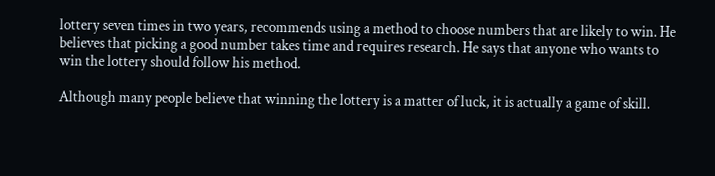lottery seven times in two years, recommends using a method to choose numbers that are likely to win. He believes that picking a good number takes time and requires research. He says that anyone who wants to win the lottery should follow his method.

Although many people believe that winning the lottery is a matter of luck, it is actually a game of skill.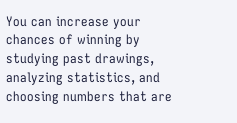You can increase your chances of winning by studying past drawings, analyzing statistics, and choosing numbers that are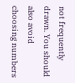not frequently drawn. You should also avoid choosing numbers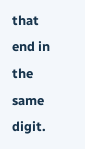that end in the same digit.